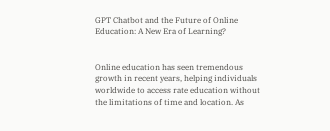GPT Chatbot and the Future of Online Education: A New Era of Learning?


Online education has seen tremendous growth in recent years, helping individuals worldwide to access rate education without the limitations of time and location. As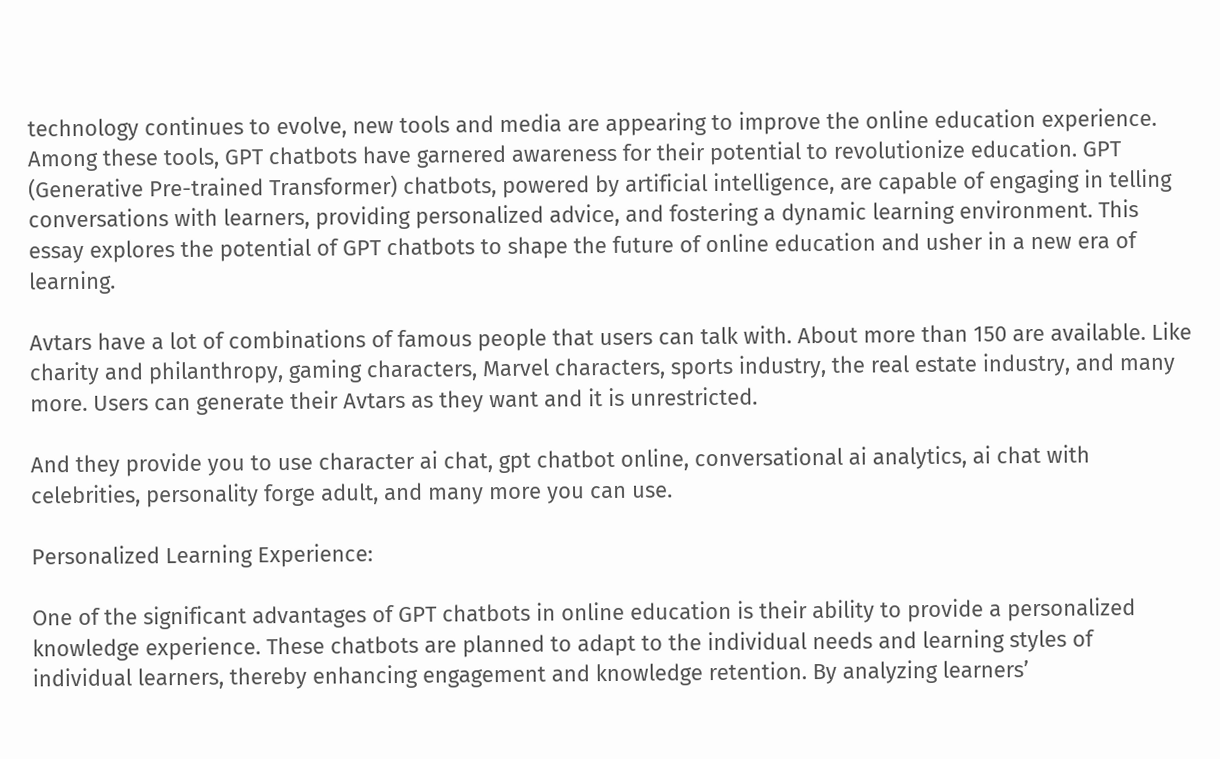technology continues to evolve, new tools and media are appearing to improve the online education experience. Among these tools, GPT chatbots have garnered awareness for their potential to revolutionize education. GPT (Generative Pre-trained Transformer) chatbots, powered by artificial intelligence, are capable of engaging in telling conversations with learners, providing personalized advice, and fostering a dynamic learning environment. This essay explores the potential of GPT chatbots to shape the future of online education and usher in a new era of learning.

Avtars have a lot of combinations of famous people that users can talk with. About more than 150 are available. Like charity and philanthropy, gaming characters, Marvel characters, sports industry, the real estate industry, and many more. Users can generate their Avtars as they want and it is unrestricted.

And they provide you to use character ai chat, gpt chatbot online, conversational ai analytics, ai chat with celebrities, personality forge adult, and many more you can use.

Personalized Learning Experience:

One of the significant advantages of GPT chatbots in online education is their ability to provide a personalized knowledge experience. These chatbots are planned to adapt to the individual needs and learning styles of individual learners, thereby enhancing engagement and knowledge retention. By analyzing learners’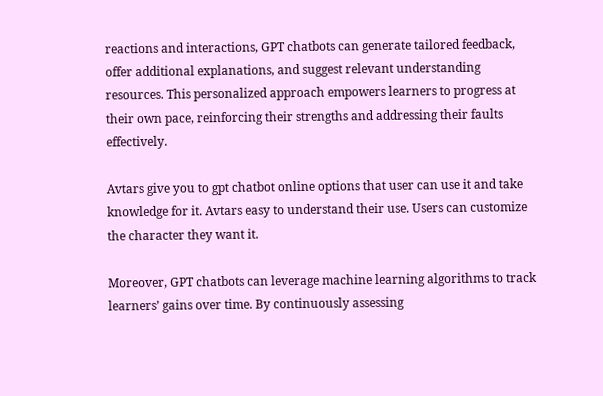reactions and interactions, GPT chatbots can generate tailored feedback, offer additional explanations, and suggest relevant understanding resources. This personalized approach empowers learners to progress at their own pace, reinforcing their strengths and addressing their faults effectively.

Avtars give you to gpt chatbot online options that user can use it and take knowledge for it. Avtars easy to understand their use. Users can customize the character they want it.

Moreover, GPT chatbots can leverage machine learning algorithms to track learners’ gains over time. By continuously assessing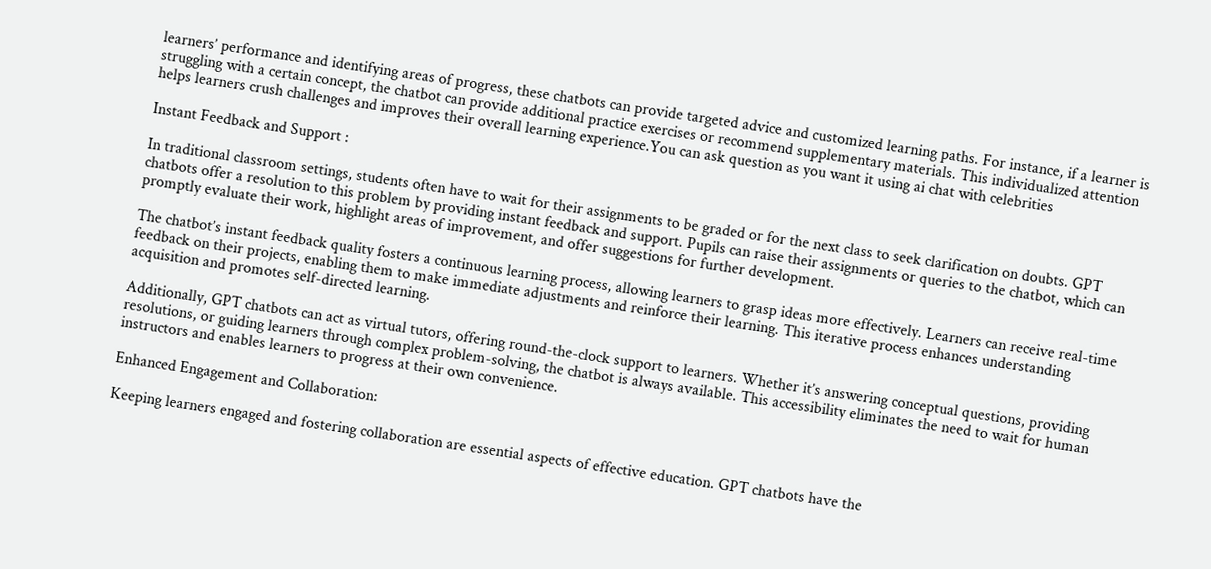learners’ performance and identifying areas of progress, these chatbots can provide targeted advice and customized learning paths. For instance, if a learner is struggling with a certain concept, the chatbot can provide additional practice exercises or recommend supplementary materials. This individualized attention helps learners crush challenges and improves their overall learning experience.You can ask question as you want it using ai chat with celebrities

Instant Feedback and Support :

In traditional classroom settings, students often have to wait for their assignments to be graded or for the next class to seek clarification on doubts. GPT chatbots offer a resolution to this problem by providing instant feedback and support. Pupils can raise their assignments or queries to the chatbot, which can promptly evaluate their work, highlight areas of improvement, and offer suggestions for further development.

The chatbot’s instant feedback quality fosters a continuous learning process, allowing learners to grasp ideas more effectively. Learners can receive real-time feedback on their projects, enabling them to make immediate adjustments and reinforce their learning. This iterative process enhances understanding acquisition and promotes self-directed learning.

Additionally, GPT chatbots can act as virtual tutors, offering round-the-clock support to learners. Whether it’s answering conceptual questions, providing resolutions, or guiding learners through complex problem-solving, the chatbot is always available. This accessibility eliminates the need to wait for human instructors and enables learners to progress at their own convenience.

Enhanced Engagement and Collaboration:

Keeping learners engaged and fostering collaboration are essential aspects of effective education. GPT chatbots have the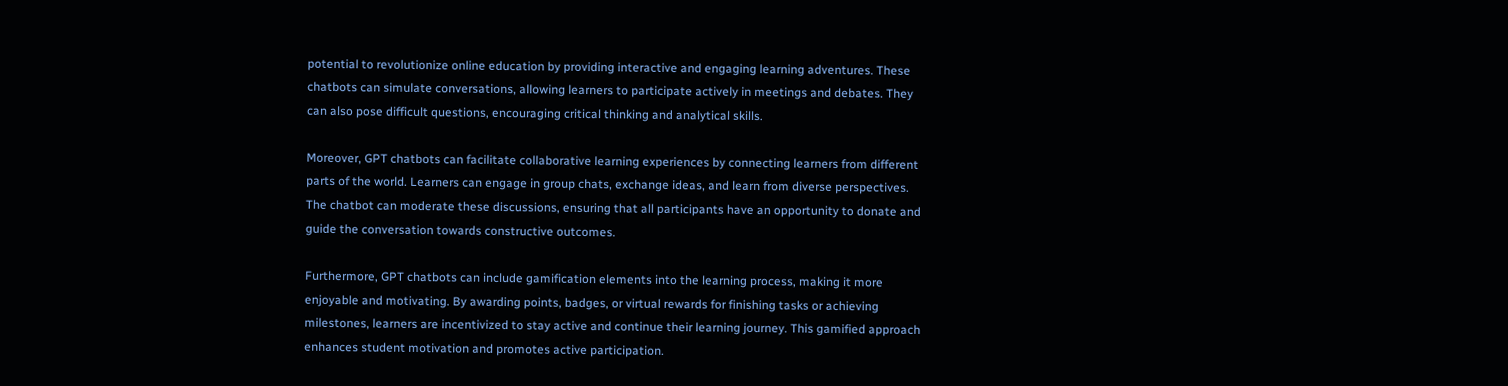potential to revolutionize online education by providing interactive and engaging learning adventures. These chatbots can simulate conversations, allowing learners to participate actively in meetings and debates. They can also pose difficult questions, encouraging critical thinking and analytical skills.

Moreover, GPT chatbots can facilitate collaborative learning experiences by connecting learners from different parts of the world. Learners can engage in group chats, exchange ideas, and learn from diverse perspectives. The chatbot can moderate these discussions, ensuring that all participants have an opportunity to donate and guide the conversation towards constructive outcomes.

Furthermore, GPT chatbots can include gamification elements into the learning process, making it more enjoyable and motivating. By awarding points, badges, or virtual rewards for finishing tasks or achieving milestones, learners are incentivized to stay active and continue their learning journey. This gamified approach enhances student motivation and promotes active participation.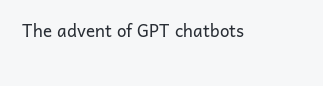The advent of GPT chatbots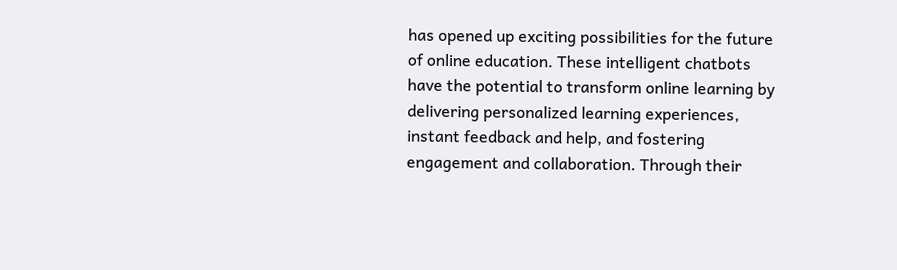has opened up exciting possibilities for the future of online education. These intelligent chatbots have the potential to transform online learning by delivering personalized learning experiences, instant feedback and help, and fostering engagement and collaboration. Through their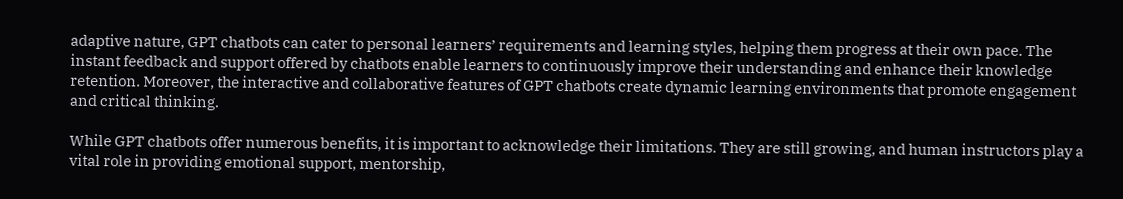adaptive nature, GPT chatbots can cater to personal learners’ requirements and learning styles, helping them progress at their own pace. The instant feedback and support offered by chatbots enable learners to continuously improve their understanding and enhance their knowledge retention. Moreover, the interactive and collaborative features of GPT chatbots create dynamic learning environments that promote engagement and critical thinking.

While GPT chatbots offer numerous benefits, it is important to acknowledge their limitations. They are still growing, and human instructors play a vital role in providing emotional support, mentorship,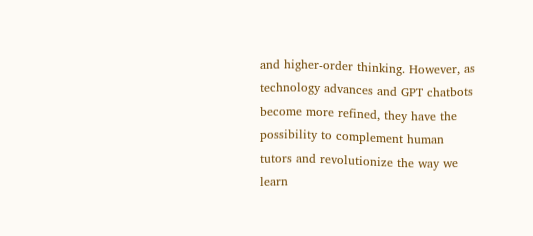and higher-order thinking. However, as technology advances and GPT chatbots become more refined, they have the possibility to complement human tutors and revolutionize the way we learn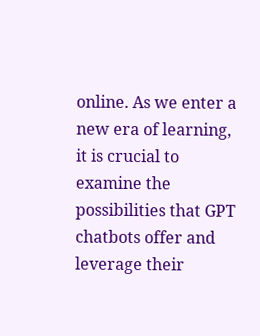online. As we enter a new era of learning, it is crucial to examine the possibilities that GPT chatbots offer and leverage their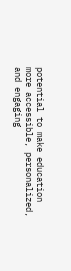potential to make education more accessible, personalized, and engaging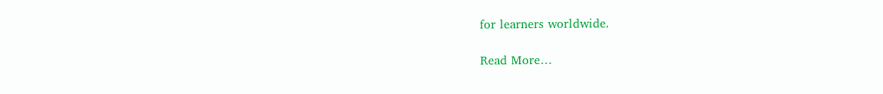for learners worldwide.

Read More…